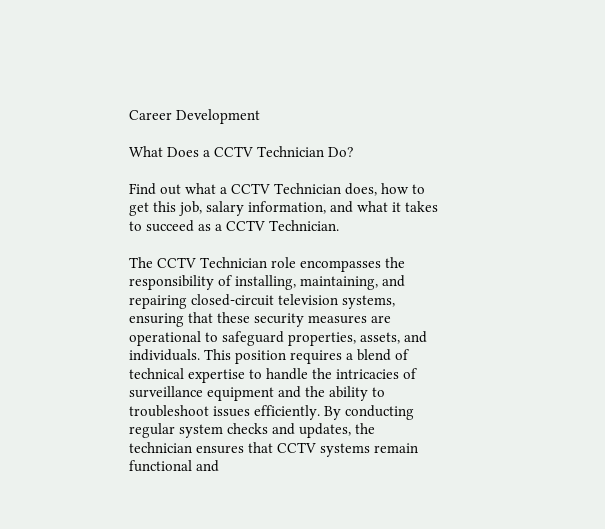Career Development

What Does a CCTV Technician Do?

Find out what a CCTV Technician does, how to get this job, salary information, and what it takes to succeed as a CCTV Technician.

The CCTV Technician role encompasses the responsibility of installing, maintaining, and repairing closed-circuit television systems, ensuring that these security measures are operational to safeguard properties, assets, and individuals. This position requires a blend of technical expertise to handle the intricacies of surveillance equipment and the ability to troubleshoot issues efficiently. By conducting regular system checks and updates, the technician ensures that CCTV systems remain functional and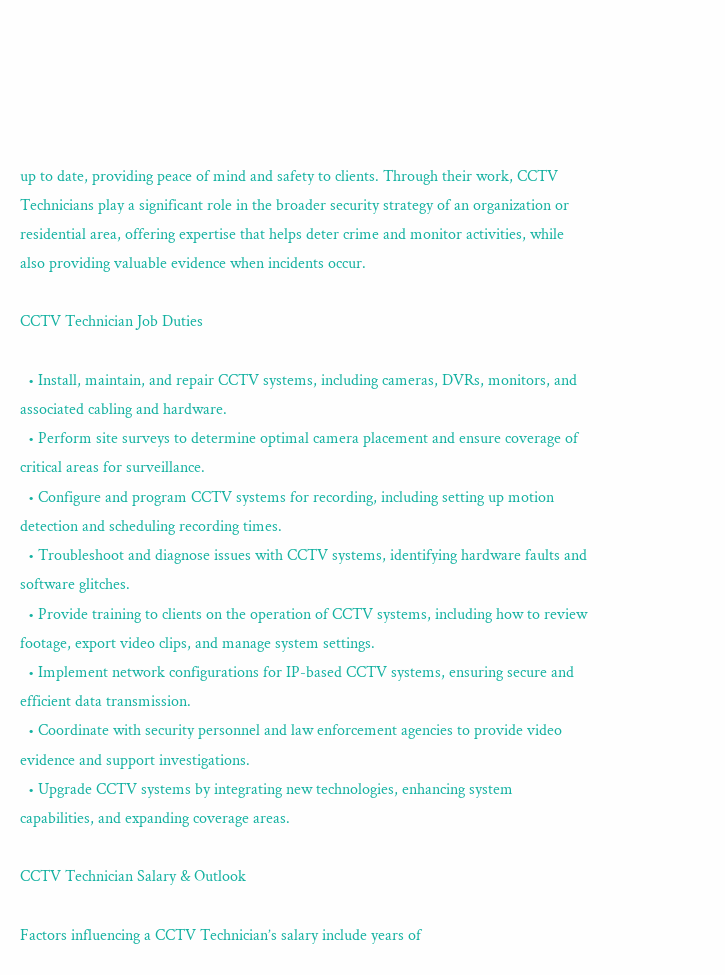up to date, providing peace of mind and safety to clients. Through their work, CCTV Technicians play a significant role in the broader security strategy of an organization or residential area, offering expertise that helps deter crime and monitor activities, while also providing valuable evidence when incidents occur.

CCTV Technician Job Duties

  • Install, maintain, and repair CCTV systems, including cameras, DVRs, monitors, and associated cabling and hardware.
  • Perform site surveys to determine optimal camera placement and ensure coverage of critical areas for surveillance.
  • Configure and program CCTV systems for recording, including setting up motion detection and scheduling recording times.
  • Troubleshoot and diagnose issues with CCTV systems, identifying hardware faults and software glitches.
  • Provide training to clients on the operation of CCTV systems, including how to review footage, export video clips, and manage system settings.
  • Implement network configurations for IP-based CCTV systems, ensuring secure and efficient data transmission.
  • Coordinate with security personnel and law enforcement agencies to provide video evidence and support investigations.
  • Upgrade CCTV systems by integrating new technologies, enhancing system capabilities, and expanding coverage areas.

CCTV Technician Salary & Outlook

Factors influencing a CCTV Technician’s salary include years of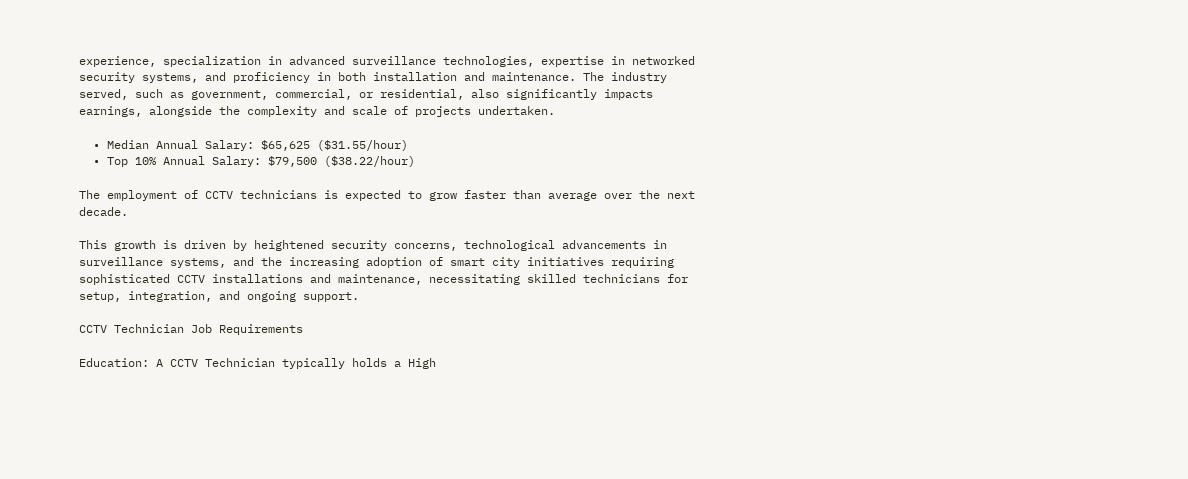experience, specialization in advanced surveillance technologies, expertise in networked security systems, and proficiency in both installation and maintenance. The industry served, such as government, commercial, or residential, also significantly impacts earnings, alongside the complexity and scale of projects undertaken.

  • Median Annual Salary: $65,625 ($31.55/hour)
  • Top 10% Annual Salary: $79,500 ($38.22/hour)

The employment of CCTV technicians is expected to grow faster than average over the next decade.

This growth is driven by heightened security concerns, technological advancements in surveillance systems, and the increasing adoption of smart city initiatives requiring sophisticated CCTV installations and maintenance, necessitating skilled technicians for setup, integration, and ongoing support.

CCTV Technician Job Requirements

Education: A CCTV Technician typically holds a High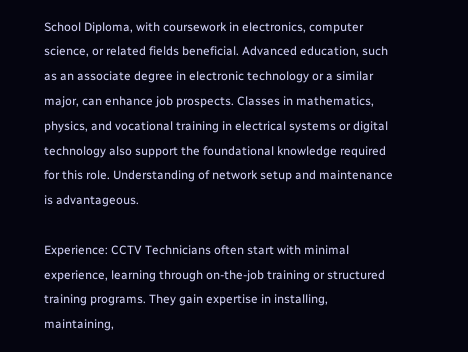School Diploma, with coursework in electronics, computer science, or related fields beneficial. Advanced education, such as an associate degree in electronic technology or a similar major, can enhance job prospects. Classes in mathematics, physics, and vocational training in electrical systems or digital technology also support the foundational knowledge required for this role. Understanding of network setup and maintenance is advantageous.

Experience: CCTV Technicians often start with minimal experience, learning through on-the-job training or structured training programs. They gain expertise in installing, maintaining,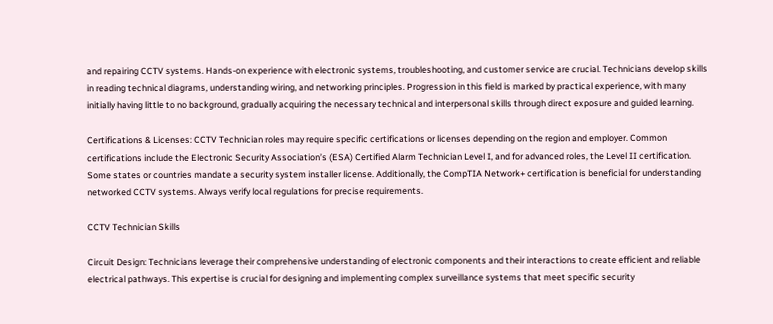and repairing CCTV systems. Hands-on experience with electronic systems, troubleshooting, and customer service are crucial. Technicians develop skills in reading technical diagrams, understanding wiring, and networking principles. Progression in this field is marked by practical experience, with many initially having little to no background, gradually acquiring the necessary technical and interpersonal skills through direct exposure and guided learning.

Certifications & Licenses: CCTV Technician roles may require specific certifications or licenses depending on the region and employer. Common certifications include the Electronic Security Association’s (ESA) Certified Alarm Technician Level I, and for advanced roles, the Level II certification. Some states or countries mandate a security system installer license. Additionally, the CompTIA Network+ certification is beneficial for understanding networked CCTV systems. Always verify local regulations for precise requirements.

CCTV Technician Skills

Circuit Design: Technicians leverage their comprehensive understanding of electronic components and their interactions to create efficient and reliable electrical pathways. This expertise is crucial for designing and implementing complex surveillance systems that meet specific security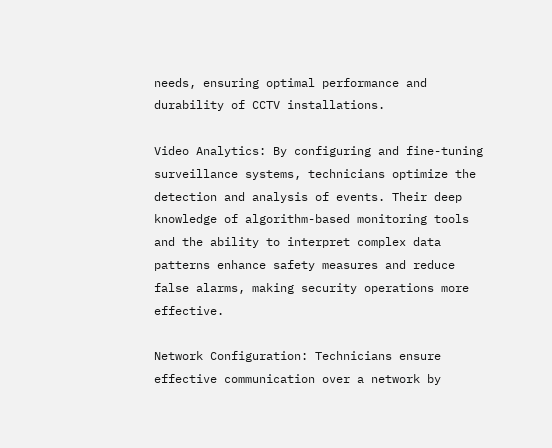needs, ensuring optimal performance and durability of CCTV installations.

Video Analytics: By configuring and fine-tuning surveillance systems, technicians optimize the detection and analysis of events. Their deep knowledge of algorithm-based monitoring tools and the ability to interpret complex data patterns enhance safety measures and reduce false alarms, making security operations more effective.

Network Configuration: Technicians ensure effective communication over a network by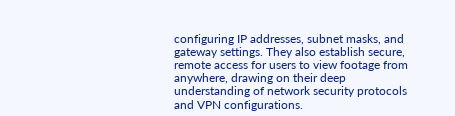configuring IP addresses, subnet masks, and gateway settings. They also establish secure, remote access for users to view footage from anywhere, drawing on their deep understanding of network security protocols and VPN configurations.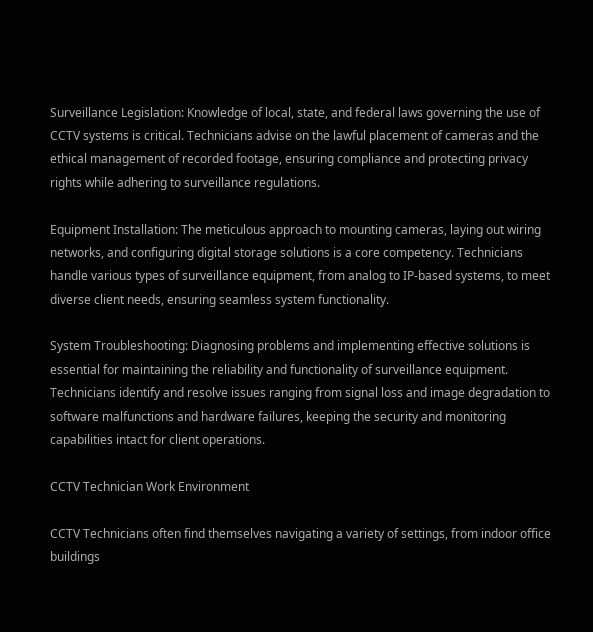Surveillance Legislation: Knowledge of local, state, and federal laws governing the use of CCTV systems is critical. Technicians advise on the lawful placement of cameras and the ethical management of recorded footage, ensuring compliance and protecting privacy rights while adhering to surveillance regulations.

Equipment Installation: The meticulous approach to mounting cameras, laying out wiring networks, and configuring digital storage solutions is a core competency. Technicians handle various types of surveillance equipment, from analog to IP-based systems, to meet diverse client needs, ensuring seamless system functionality.

System Troubleshooting: Diagnosing problems and implementing effective solutions is essential for maintaining the reliability and functionality of surveillance equipment. Technicians identify and resolve issues ranging from signal loss and image degradation to software malfunctions and hardware failures, keeping the security and monitoring capabilities intact for client operations.

CCTV Technician Work Environment

CCTV Technicians often find themselves navigating a variety of settings, from indoor office buildings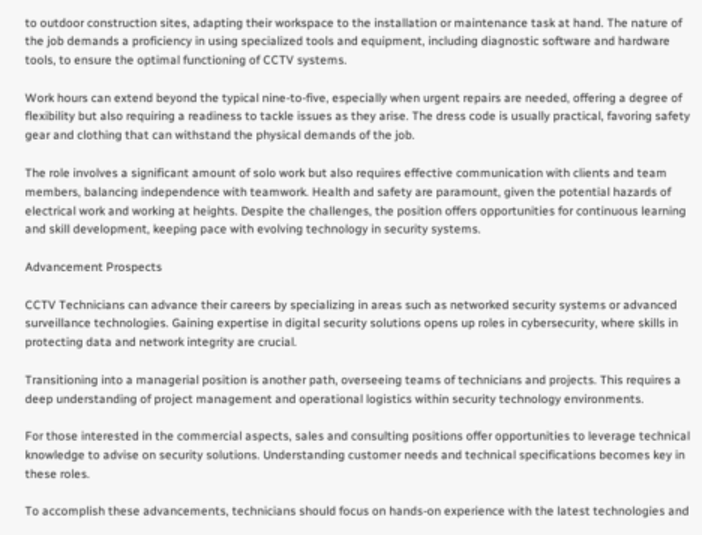to outdoor construction sites, adapting their workspace to the installation or maintenance task at hand. The nature of the job demands a proficiency in using specialized tools and equipment, including diagnostic software and hardware tools, to ensure the optimal functioning of CCTV systems.

Work hours can extend beyond the typical nine-to-five, especially when urgent repairs are needed, offering a degree of flexibility but also requiring a readiness to tackle issues as they arise. The dress code is usually practical, favoring safety gear and clothing that can withstand the physical demands of the job.

The role involves a significant amount of solo work but also requires effective communication with clients and team members, balancing independence with teamwork. Health and safety are paramount, given the potential hazards of electrical work and working at heights. Despite the challenges, the position offers opportunities for continuous learning and skill development, keeping pace with evolving technology in security systems.

Advancement Prospects

CCTV Technicians can advance their careers by specializing in areas such as networked security systems or advanced surveillance technologies. Gaining expertise in digital security solutions opens up roles in cybersecurity, where skills in protecting data and network integrity are crucial.

Transitioning into a managerial position is another path, overseeing teams of technicians and projects. This requires a deep understanding of project management and operational logistics within security technology environments.

For those interested in the commercial aspects, sales and consulting positions offer opportunities to leverage technical knowledge to advise on security solutions. Understanding customer needs and technical specifications becomes key in these roles.

To accomplish these advancements, technicians should focus on hands-on experience with the latest technologies and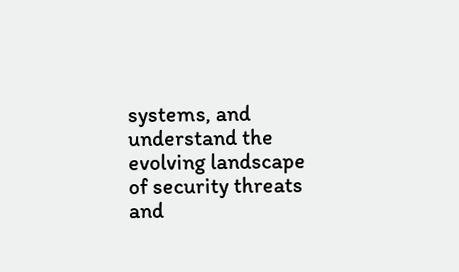systems, and understand the evolving landscape of security threats and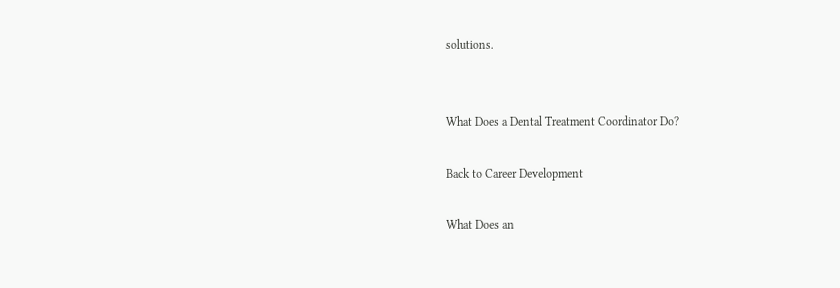solutions.


What Does a Dental Treatment Coordinator Do?

Back to Career Development

What Does an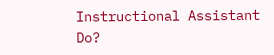Instructional Assistant Do?